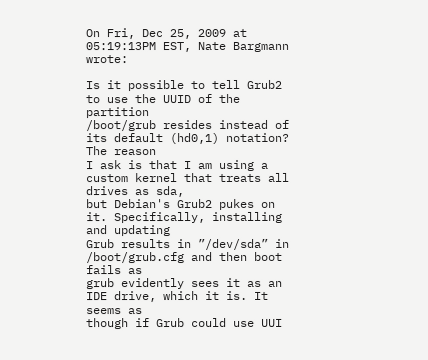On Fri, Dec 25, 2009 at 05:19:13PM EST, Nate Bargmann wrote:

Is it possible to tell Grub2 to use the UUID of the partition
/boot/grub resides instead of its default (hd0,1) notation? The reason
I ask is that I am using a custom kernel that treats all drives as sda,
but Debian's Grub2 pukes on it. Specifically, installing and updating
Grub results in ”/dev/sda” in /boot/grub.cfg and then boot fails as
grub evidently sees it as an IDE drive, which it is. It seems as
though if Grub could use UUI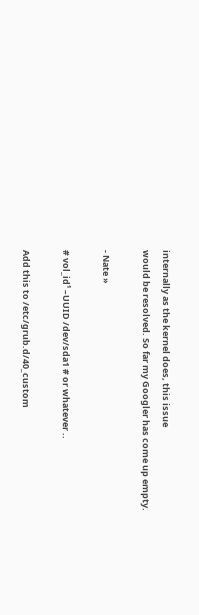internally as the kernel does, this issue
would be resolved. So far my Googler has come up empty.

- Nate »

# vol_id¹ –UUID /dev/sda1 # or whatever ..

Add this to /etc/grub.d/40_custom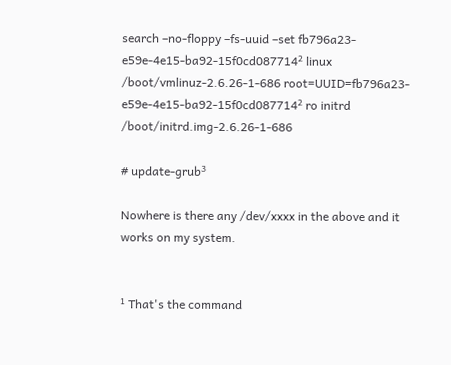search –no-floppy –fs-uuid –set fb796a23-e59e-4e15-ba92-15f0cd087714² linux /boot/vmlinuz-2.6.26-1-686 root=UUID=fb796a23-e59e-4e15-ba92-15f0cd087714² ro initrd /boot/initrd.img-2.6.26-1-686

# update-grub³

Nowhere is there any /dev/xxxx in the above and it works on my system.


¹ That's the command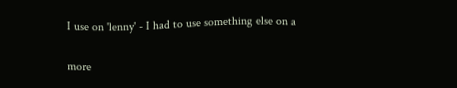I use on 'lenny' - I had to use something else on a

more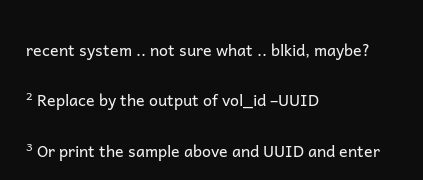recent system .. not sure what .. blkid, maybe?

² Replace by the output of vol_id –UUID

³ Or print the sample above and UUID and enter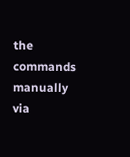the commands manually via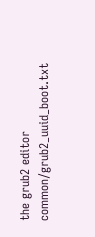the grub2 editor
common/grub2_uuid_boot.txt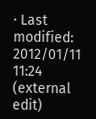· Last modified: 2012/01/11 11:24 (external edit)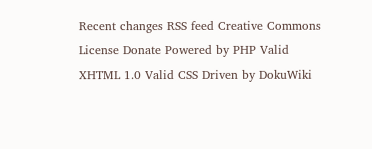Recent changes RSS feed Creative Commons License Donate Powered by PHP Valid XHTML 1.0 Valid CSS Driven by DokuWiki